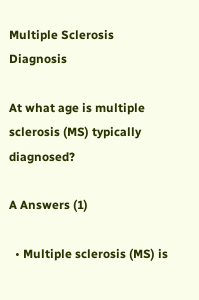Multiple Sclerosis Diagnosis

At what age is multiple sclerosis (MS) typically diagnosed?

A Answers (1)

  • Multiple sclerosis (MS) is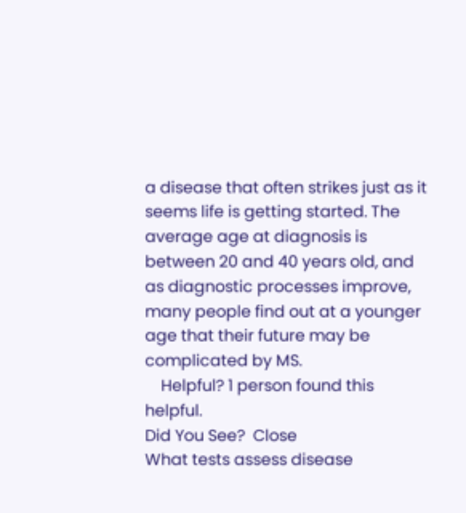a disease that often strikes just as it seems life is getting started. The average age at diagnosis is between 20 and 40 years old, and as diagnostic processes improve, many people find out at a younger age that their future may be complicated by MS.
    Helpful? 1 person found this helpful.
Did You See?  Close
What tests assess disease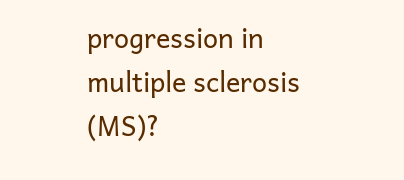progression in multiple sclerosis (MS)?